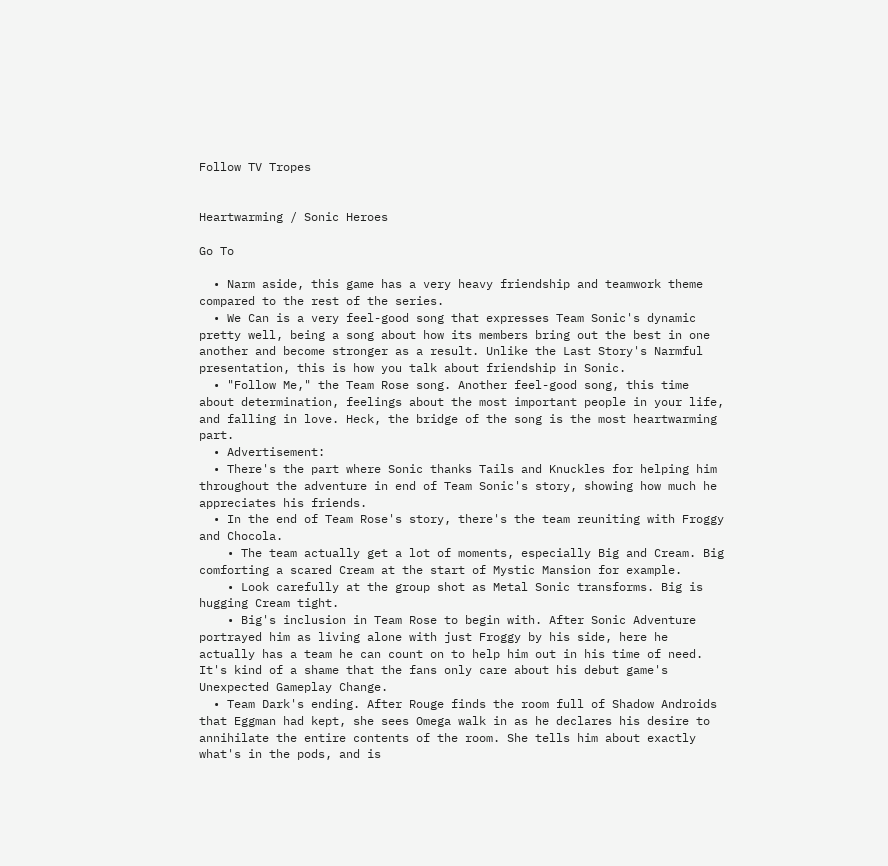Follow TV Tropes


Heartwarming / Sonic Heroes

Go To

  • Narm aside, this game has a very heavy friendship and teamwork theme compared to the rest of the series.
  • We Can is a very feel-good song that expresses Team Sonic's dynamic pretty well, being a song about how its members bring out the best in one another and become stronger as a result. Unlike the Last Story's Narmful presentation, this is how you talk about friendship in Sonic.
  • "Follow Me," the Team Rose song. Another feel-good song, this time about determination, feelings about the most important people in your life, and falling in love. Heck, the bridge of the song is the most heartwarming part.
  • Advertisement:
  • There's the part where Sonic thanks Tails and Knuckles for helping him throughout the adventure in end of Team Sonic's story, showing how much he appreciates his friends.
  • In the end of Team Rose's story, there's the team reuniting with Froggy and Chocola.
    • The team actually get a lot of moments, especially Big and Cream. Big comforting a scared Cream at the start of Mystic Mansion for example.
    • Look carefully at the group shot as Metal Sonic transforms. Big is hugging Cream tight.
    • Big's inclusion in Team Rose to begin with. After Sonic Adventure portrayed him as living alone with just Froggy by his side, here he actually has a team he can count on to help him out in his time of need. It's kind of a shame that the fans only care about his debut game's Unexpected Gameplay Change.
  • Team Dark's ending. After Rouge finds the room full of Shadow Androids that Eggman had kept, she sees Omega walk in as he declares his desire to annihilate the entire contents of the room. She tells him about exactly what's in the pods, and is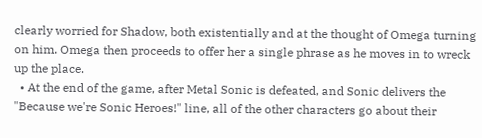clearly worried for Shadow, both existentially and at the thought of Omega turning on him. Omega then proceeds to offer her a single phrase as he moves in to wreck up the place.
  • At the end of the game, after Metal Sonic is defeated, and Sonic delivers the "Because we're Sonic Heroes!" line, all of the other characters go about their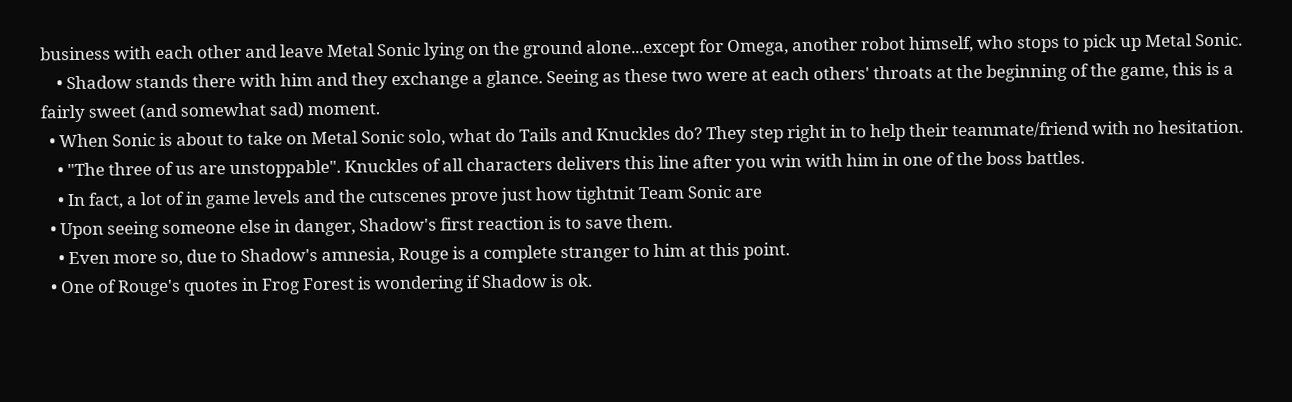business with each other and leave Metal Sonic lying on the ground alone...except for Omega, another robot himself, who stops to pick up Metal Sonic.
    • Shadow stands there with him and they exchange a glance. Seeing as these two were at each others' throats at the beginning of the game, this is a fairly sweet (and somewhat sad) moment.
  • When Sonic is about to take on Metal Sonic solo, what do Tails and Knuckles do? They step right in to help their teammate/friend with no hesitation.
    • "The three of us are unstoppable". Knuckles of all characters delivers this line after you win with him in one of the boss battles.
    • In fact, a lot of in game levels and the cutscenes prove just how tightnit Team Sonic are
  • Upon seeing someone else in danger, Shadow's first reaction is to save them.
    • Even more so, due to Shadow's amnesia, Rouge is a complete stranger to him at this point.
  • One of Rouge's quotes in Frog Forest is wondering if Shadow is ok.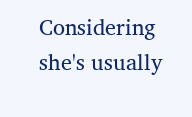Considering she's usually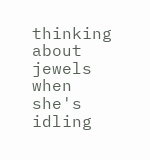thinking about jewels when she's idling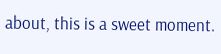about, this is a sweet moment.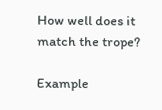How well does it match the trope?

Example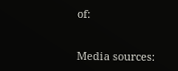of:


Media sources: